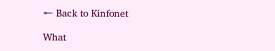← Back to Kinfonet

What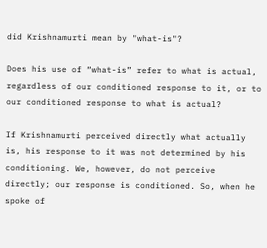did Krishnamurti mean by "what-is"?

Does his use of “what-is” refer to what is actual, regardless of our conditioned response to it, or to our conditioned response to what is actual?

If Krishnamurti perceived directly what actually is, his response to it was not determined by his conditioning. We, however, do not perceive directly; our response is conditioned. So, when he spoke of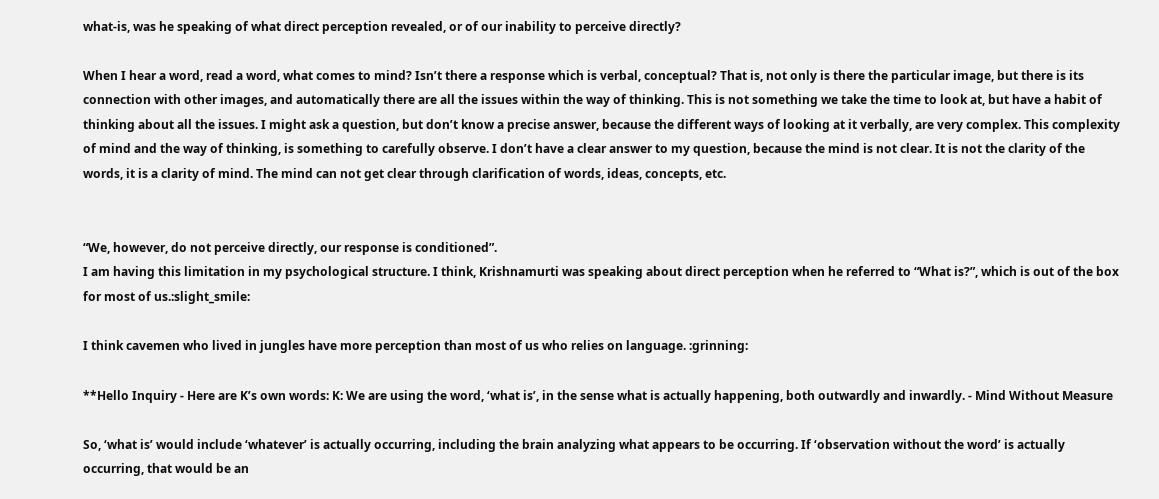what-is, was he speaking of what direct perception revealed, or of our inability to perceive directly?

When I hear a word, read a word, what comes to mind? Isn’t there a response which is verbal, conceptual? That is, not only is there the particular image, but there is its connection with other images, and automatically there are all the issues within the way of thinking. This is not something we take the time to look at, but have a habit of thinking about all the issues. I might ask a question, but don’t know a precise answer, because the different ways of looking at it verbally, are very complex. This complexity of mind and the way of thinking, is something to carefully observe. I don’t have a clear answer to my question, because the mind is not clear. It is not the clarity of the words, it is a clarity of mind. The mind can not get clear through clarification of words, ideas, concepts, etc.


“We, however, do not perceive directly, our response is conditioned”.
I am having this limitation in my psychological structure. I think, Krishnamurti was speaking about direct perception when he referred to “What is?”, which is out of the box for most of us.:slight_smile:

I think cavemen who lived in jungles have more perception than most of us who relies on language. :grinning:

**Hello Inquiry - Here are K’s own words: K: We are using the word, ‘what is’, in the sense what is actually happening, both outwardly and inwardly. - Mind Without Measure

So, ‘what is’ would include ‘whatever’ is actually occurring, including the brain analyzing what appears to be occurring. If ‘observation without the word’ is actually occurring, that would be an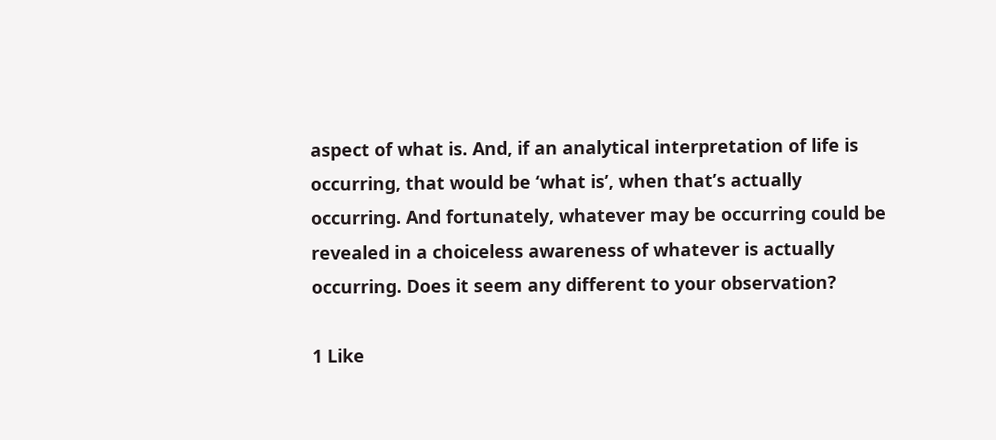aspect of what is. And, if an analytical interpretation of life is occurring, that would be ‘what is’, when that’s actually occurring. And fortunately, whatever may be occurring could be revealed in a choiceless awareness of whatever is actually occurring. Does it seem any different to your observation?

1 Like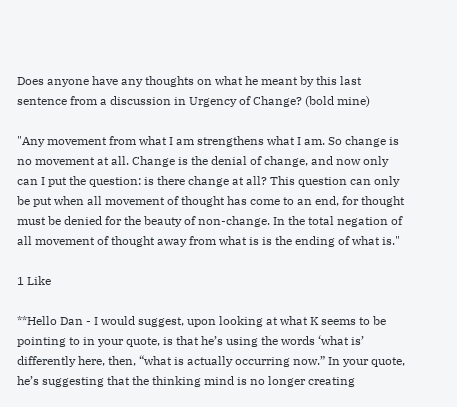Does anyone have any thoughts on what he meant by this last sentence from a discussion in Urgency of Change? (bold mine)

"Any movement from what I am strengthens what I am. So change is no movement at all. Change is the denial of change, and now only can I put the question: is there change at all? This question can only be put when all movement of thought has come to an end, for thought must be denied for the beauty of non-change. In the total negation of all movement of thought away from what is is the ending of what is."

1 Like

**Hello Dan - I would suggest, upon looking at what K seems to be pointing to in your quote, is that he’s using the words ‘what is’ differently here, then, “what is actually occurring now.” In your quote, he’s suggesting that the thinking mind is no longer creating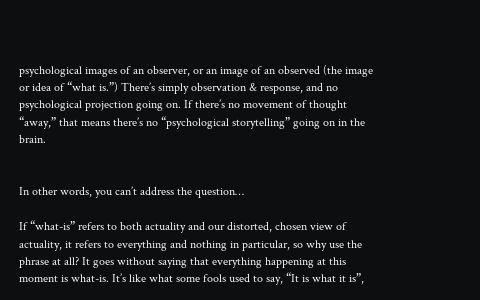psychological images of an observer, or an image of an observed (the image or idea of “what is.”) There’s simply observation & response, and no psychological projection going on. If there’s no movement of thought “away,” that means there’s no “psychological storytelling” going on in the brain.


In other words, you can’t address the question…

If “what-is” refers to both actuality and our distorted, chosen view of actuality, it refers to everything and nothing in particular, so why use the phrase at all? It goes without saying that everything happening at this moment is what-is. It’s like what some fools used to say, “It is what it is”,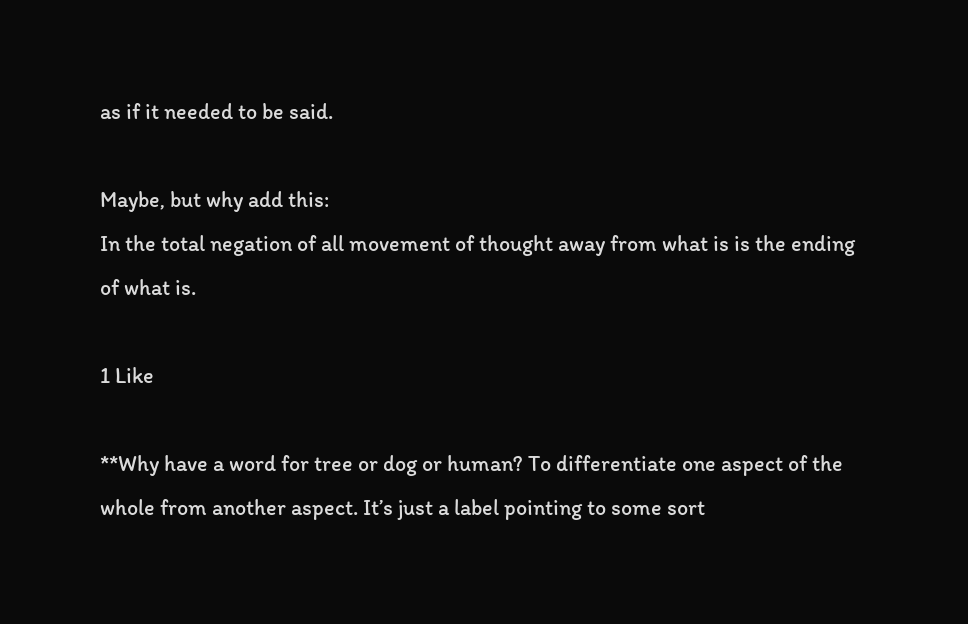as if it needed to be said.

Maybe, but why add this:
In the total negation of all movement of thought away from what is is the ending of what is.

1 Like

**Why have a word for tree or dog or human? To differentiate one aspect of the whole from another aspect. It’s just a label pointing to some sort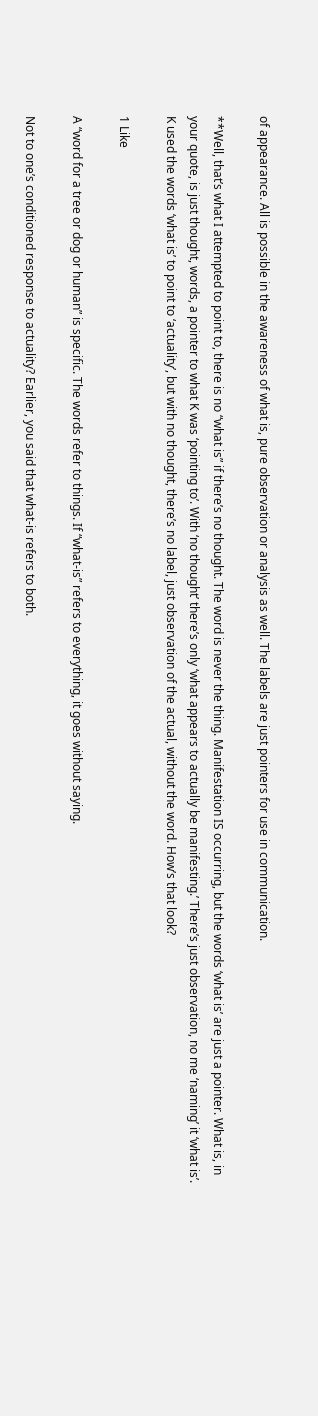of appearance. All is possible in the awareness of what is, pure observation or analysis as well. The labels are just pointers for use in communication.

**Well, that’s what I attempted to point to, there is no “what is” if there’s no thought. The word is never the thing. Manifestation IS occurring, but the words ‘what is’ are just a pointer. What is, in your quote, is just thought, words, a pointer to what K was ‘pointing to’. With ‘no thought’ there’s only ‘what appears to actually be manifesting.’ There’s just observation, no me ‘naming’ it ‘what is’. K used the words ‘what is’ to point to ‘actuality’, but with no thought, there’s no label, just observation of the actual, without the word. How’s that look?

1 Like

A “word for a tree or dog or human” is specific. The words refer to things. If “what-is” refers to everything, it goes without saying.

Not to one’s conditioned response to actuality? Earlier, you said that what-is refers to both.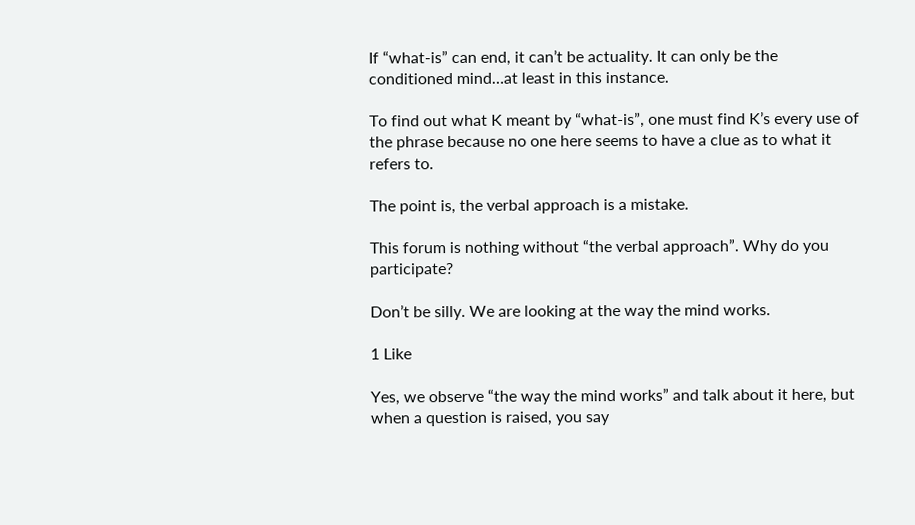If “what-is” can end, it can’t be actuality. It can only be the conditioned mind…at least in this instance.

To find out what K meant by “what-is”, one must find K’s every use of the phrase because no one here seems to have a clue as to what it refers to.

The point is, the verbal approach is a mistake.

This forum is nothing without “the verbal approach”. Why do you participate?

Don’t be silly. We are looking at the way the mind works.

1 Like

Yes, we observe “the way the mind works” and talk about it here, but when a question is raised, you say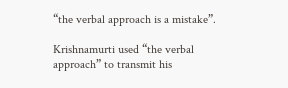“the verbal approach is a mistake”.

Krishnamurti used “the verbal approach” to transmit his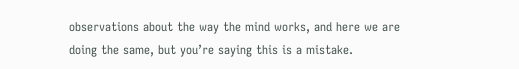observations about the way the mind works, and here we are doing the same, but you’re saying this is a mistake.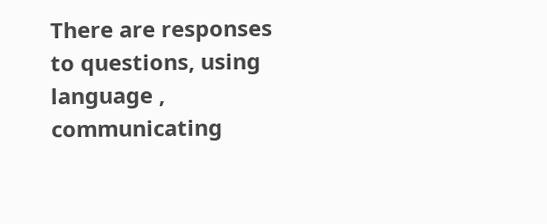There are responses to questions, using language , communicating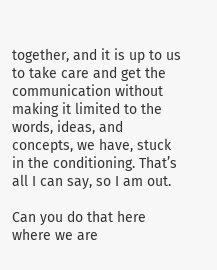together, and it is up to us to take care and get the communication without making it limited to the words, ideas, and concepts, we have, stuck in the conditioning. That’s all I can say, so I am out.

Can you do that here where we are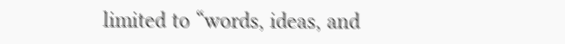limited to “words, ideas, and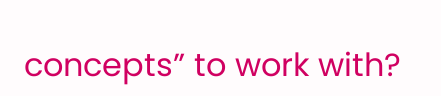concepts” to work with?